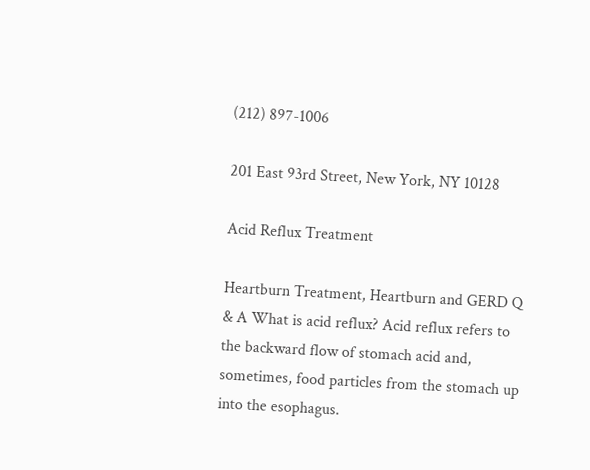(212) 897-1006

201 East 93rd Street, New York, NY 10128

Acid Reflux Treatment

Heartburn Treatment, Heartburn and GERD Q & A What is acid reflux? Acid reflux refers to the backward flow of stomach acid and, sometimes, food particles from the stomach up into the esophagus.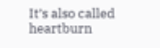It’s also called heartburn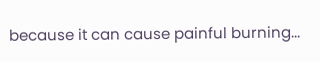because it can cause painful burning...